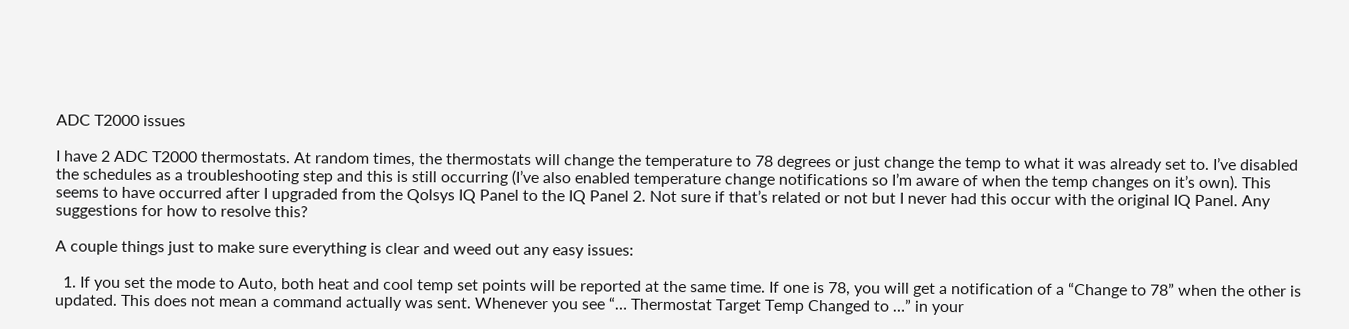ADC T2000 issues

I have 2 ADC T2000 thermostats. At random times, the thermostats will change the temperature to 78 degrees or just change the temp to what it was already set to. I’ve disabled the schedules as a troubleshooting step and this is still occurring (I’ve also enabled temperature change notifications so I’m aware of when the temp changes on it’s own). This seems to have occurred after I upgraded from the Qolsys IQ Panel to the IQ Panel 2. Not sure if that’s related or not but I never had this occur with the original IQ Panel. Any suggestions for how to resolve this?

A couple things just to make sure everything is clear and weed out any easy issues:

  1. If you set the mode to Auto, both heat and cool temp set points will be reported at the same time. If one is 78, you will get a notification of a “Change to 78” when the other is updated. This does not mean a command actually was sent. Whenever you see “… Thermostat Target Temp Changed to …” in your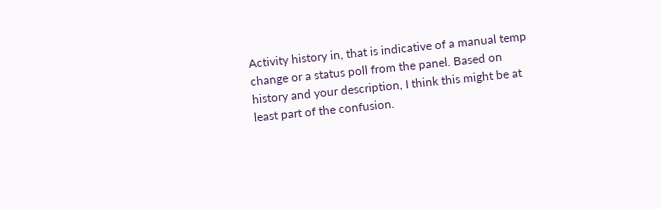Activity history in, that is indicative of a manual temp change or a status poll from the panel. Based on history and your description, I think this might be at least part of the confusion.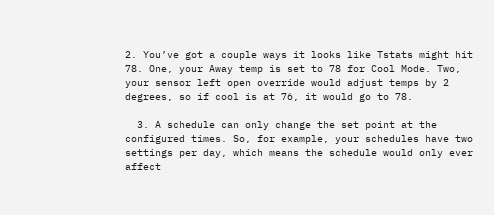2. You’ve got a couple ways it looks like Tstats might hit 78. One, your Away temp is set to 78 for Cool Mode. Two, your sensor left open override would adjust temps by 2 degrees, so if cool is at 76, it would go to 78.

  3. A schedule can only change the set point at the configured times. So, for example, your schedules have two settings per day, which means the schedule would only ever affect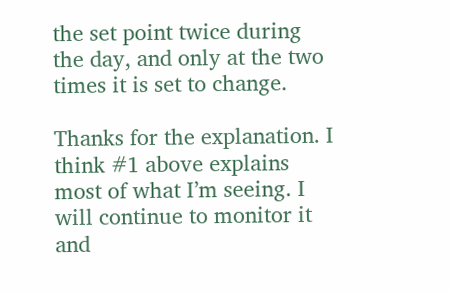the set point twice during the day, and only at the two times it is set to change.

Thanks for the explanation. I think #1 above explains most of what I’m seeing. I will continue to monitor it and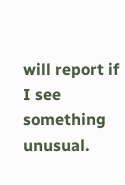will report if I see something unusual.